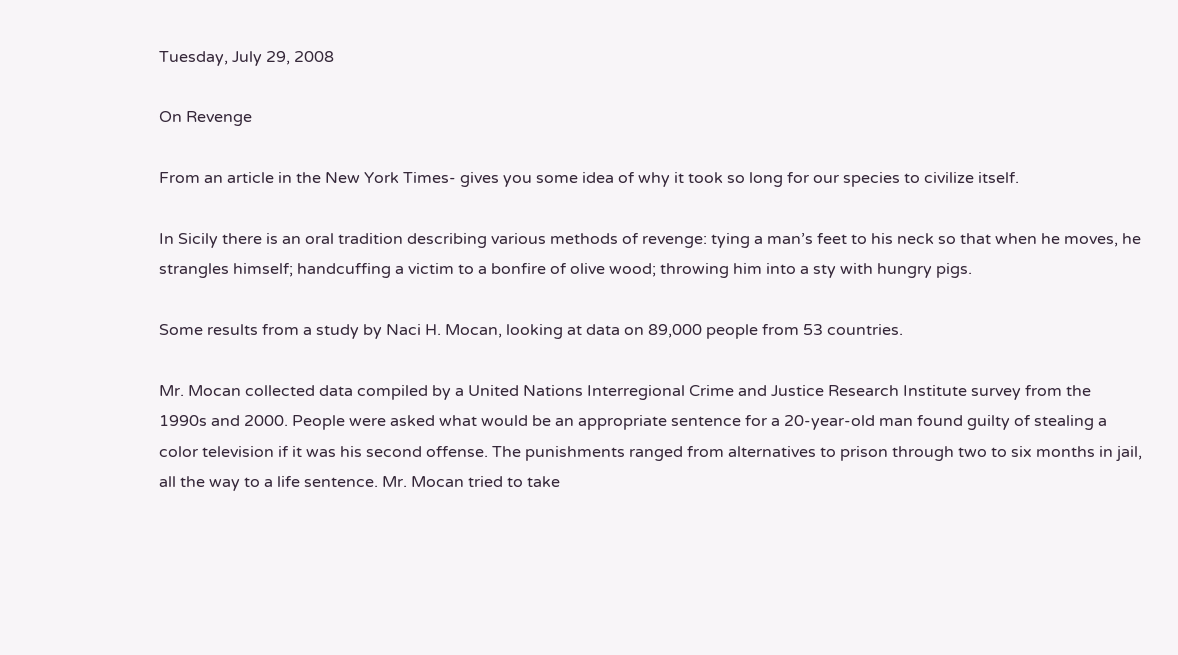Tuesday, July 29, 2008

On Revenge

From an article in the New York Times- gives you some idea of why it took so long for our species to civilize itself.

In Sicily there is an oral tradition describing various methods of revenge: tying a man’s feet to his neck so that when he moves, he strangles himself; handcuffing a victim to a bonfire of olive wood; throwing him into a sty with hungry pigs.

Some results from a study by Naci H. Mocan, looking at data on 89,000 people from 53 countries.

Mr. Mocan collected data compiled by a United Nations Interregional Crime and Justice Research Institute survey from the 1990s and 2000. People were asked what would be an appropriate sentence for a 20-year-old man found guilty of stealing a color television if it was his second offense. The punishments ranged from alternatives to prison through two to six months in jail, all the way to a life sentence. Mr. Mocan tried to take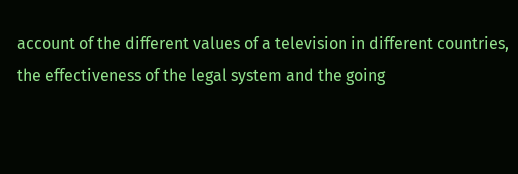account of the different values of a television in different countries, the effectiveness of the legal system and the going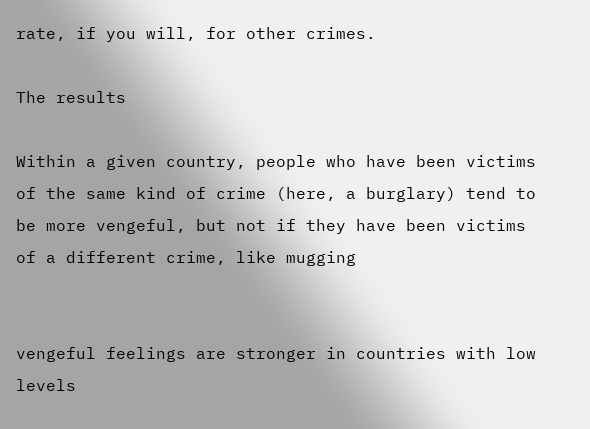rate, if you will, for other crimes.

The results

Within a given country, people who have been victims of the same kind of crime (here, a burglary) tend to be more vengeful, but not if they have been victims of a different crime, like mugging


vengeful feelings are stronger in countries with low levels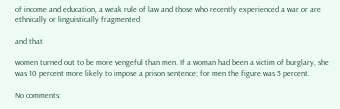of income and education, a weak rule of law and those who recently experienced a war or are ethnically or linguistically fragmented

and that

women turned out to be more vengeful than men. If a woman had been a victim of burglary, she was 10 percent more likely to impose a prison sentence; for men the figure was 5 percent.

No comments: